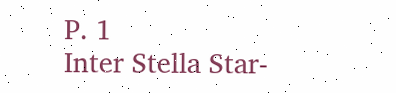P. 1
Inter Stella Star-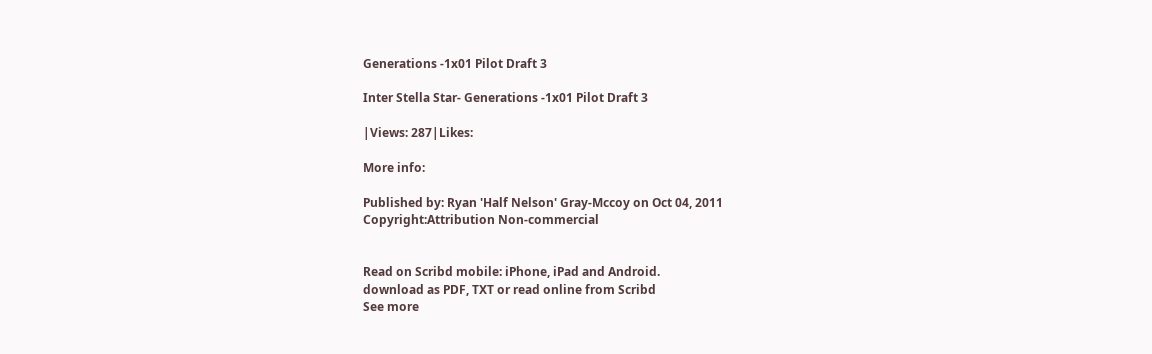Generations -1x01 Pilot Draft 3

Inter Stella Star- Generations -1x01 Pilot Draft 3

|Views: 287|Likes:

More info:

Published by: Ryan 'Half Nelson' Gray-Mccoy on Oct 04, 2011
Copyright:Attribution Non-commercial


Read on Scribd mobile: iPhone, iPad and Android.
download as PDF, TXT or read online from Scribd
See more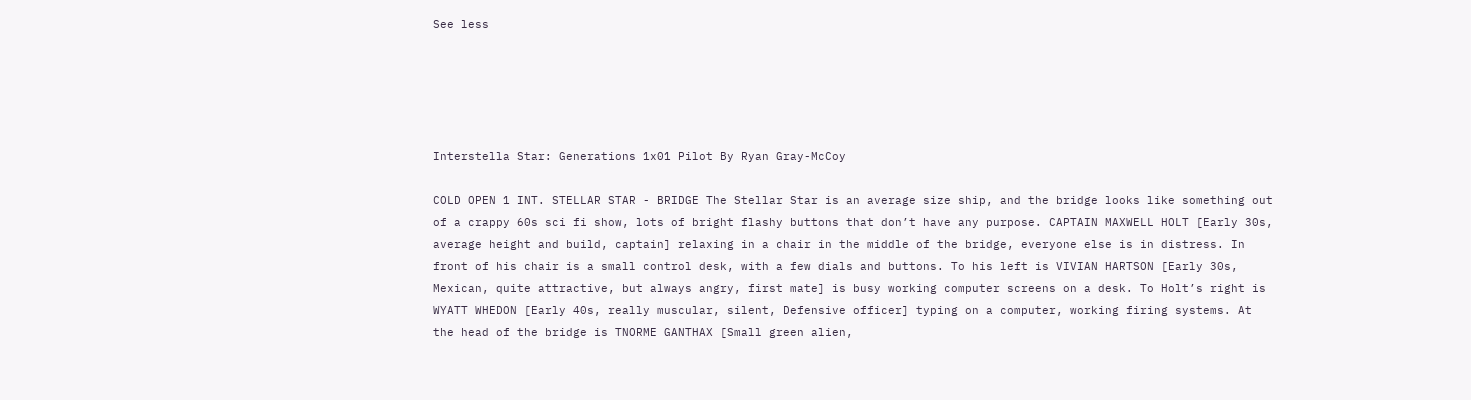See less





Interstella Star: Generations 1x01 Pilot By Ryan Gray-McCoy

COLD OPEN 1 INT. STELLAR STAR - BRIDGE The Stellar Star is an average size ship, and the bridge looks like something out of a crappy 60s sci fi show, lots of bright flashy buttons that don’t have any purpose. CAPTAIN MAXWELL HOLT [Early 30s, average height and build, captain] relaxing in a chair in the middle of the bridge, everyone else is in distress. In front of his chair is a small control desk, with a few dials and buttons. To his left is VIVIAN HARTSON [Early 30s, Mexican, quite attractive, but always angry, first mate] is busy working computer screens on a desk. To Holt’s right is WYATT WHEDON [Early 40s, really muscular, silent, Defensive officer] typing on a computer, working firing systems. At the head of the bridge is TNORME GANTHAX [Small green alien,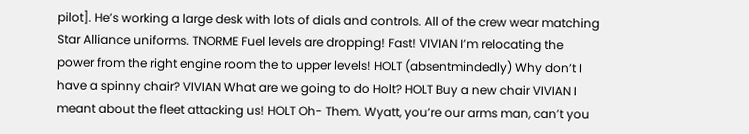pilot]. He’s working a large desk with lots of dials and controls. All of the crew wear matching Star Alliance uniforms. TNORME Fuel levels are dropping! Fast! VIVIAN I’m relocating the power from the right engine room the to upper levels! HOLT (absentmindedly) Why don’t I have a spinny chair? VIVIAN What are we going to do Holt? HOLT Buy a new chair VIVIAN I meant about the fleet attacking us! HOLT Oh- Them. Wyatt, you’re our arms man, can’t you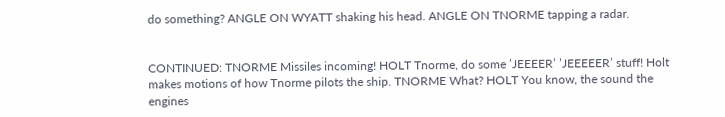do something? ANGLE ON WYATT shaking his head. ANGLE ON TNORME tapping a radar.


CONTINUED: TNORME Missiles incoming! HOLT Tnorme, do some ’JEEEER’ ’JEEEEER’ stuff! Holt makes motions of how Tnorme pilots the ship. TNORME What? HOLT You know, the sound the engines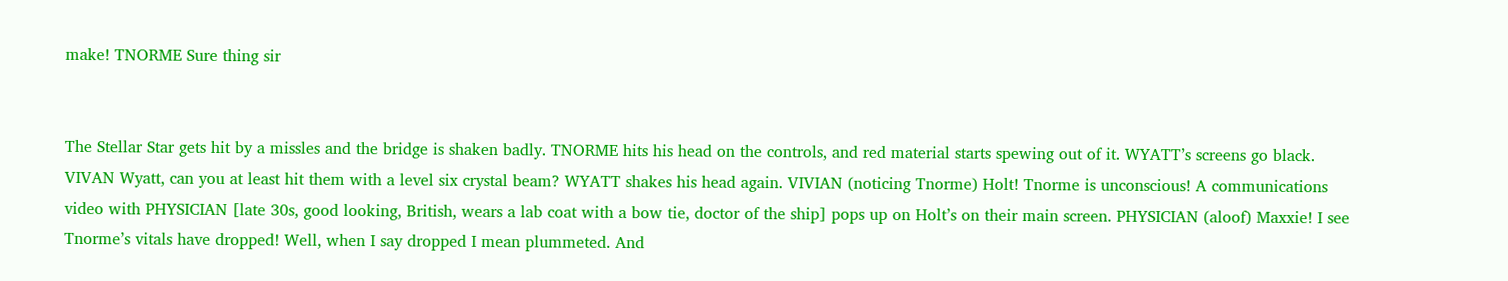make! TNORME Sure thing sir


The Stellar Star gets hit by a missles and the bridge is shaken badly. TNORME hits his head on the controls, and red material starts spewing out of it. WYATT’s screens go black. VIVAN Wyatt, can you at least hit them with a level six crystal beam? WYATT shakes his head again. VIVIAN (noticing Tnorme) Holt! Tnorme is unconscious! A communications video with PHYSICIAN [late 30s, good looking, British, wears a lab coat with a bow tie, doctor of the ship] pops up on Holt’s on their main screen. PHYSICIAN (aloof) Maxxie! I see Tnorme’s vitals have dropped! Well, when I say dropped I mean plummeted. And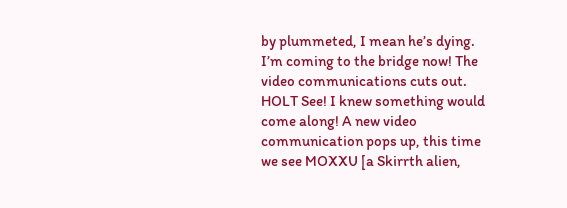by plummeted, I mean he’s dying. I’m coming to the bridge now! The video communications cuts out. HOLT See! I knew something would come along! A new video communication pops up, this time we see MOXXU [a Skirrth alien,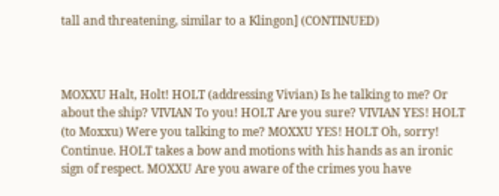tall and threatening, similar to a Klingon] (CONTINUED)



MOXXU Halt, Holt! HOLT (addressing Vivian) Is he talking to me? Or about the ship? VIVIAN To you! HOLT Are you sure? VIVIAN YES! HOLT (to Moxxu) Were you talking to me? MOXXU YES! HOLT Oh, sorry! Continue. HOLT takes a bow and motions with his hands as an ironic sign of respect. MOXXU Are you aware of the crimes you have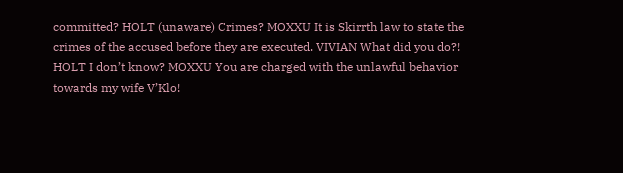committed? HOLT (unaware) Crimes? MOXXU It is Skirrth law to state the crimes of the accused before they are executed. VIVIAN What did you do?! HOLT I don’t know? MOXXU You are charged with the unlawful behavior towards my wife V’Klo!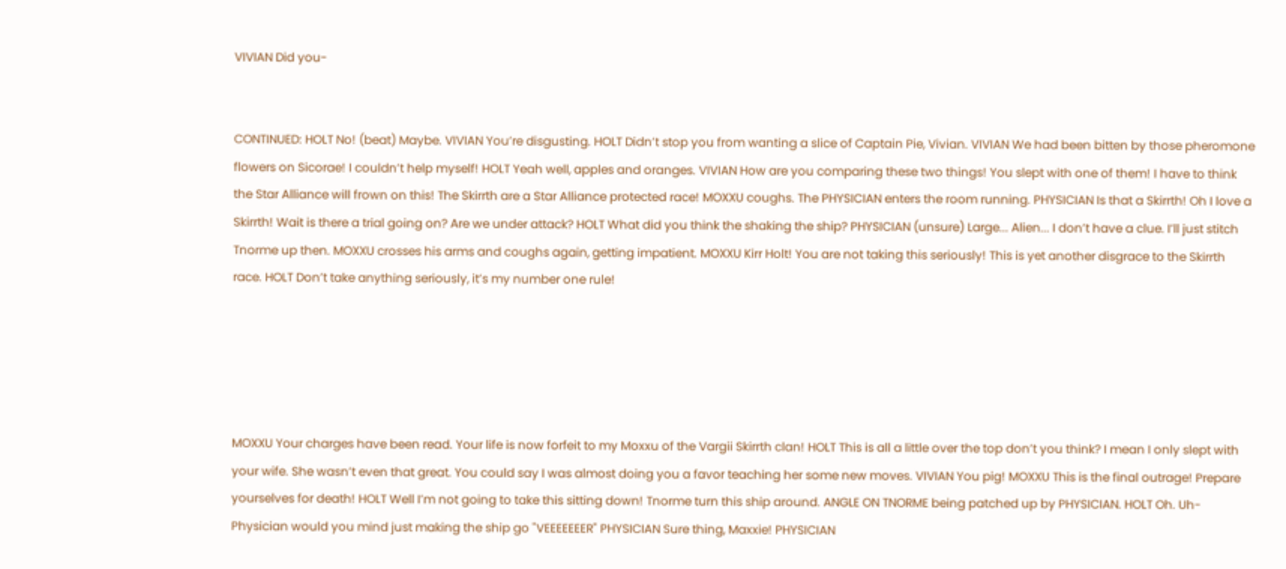VIVIAN Did you-


CONTINUED: HOLT No! (beat) Maybe. VIVIAN You’re disgusting. HOLT Didn’t stop you from wanting a slice of Captain Pie, Vivian. VIVIAN We had been bitten by those pheromone flowers on Sicorae! I couldn’t help myself! HOLT Yeah well, apples and oranges. VIVIAN How are you comparing these two things! You slept with one of them! I have to think the Star Alliance will frown on this! The Skirrth are a Star Alliance protected race! MOXXU coughs. The PHYSICIAN enters the room running. PHYSICIAN Is that a Skirrth! Oh I love a Skirrth! Wait is there a trial going on? Are we under attack? HOLT What did you think the shaking the ship? PHYSICIAN (unsure) Large... Alien... I don’t have a clue. I’ll just stitch Tnorme up then. MOXXU crosses his arms and coughs again, getting impatient. MOXXU Kirr Holt! You are not taking this seriously! This is yet another disgrace to the Skirrth race. HOLT Don’t take anything seriously, it’s my number one rule!





MOXXU Your charges have been read. Your life is now forfeit to my Moxxu of the Vargii Skirrth clan! HOLT This is all a little over the top don’t you think? I mean I only slept with your wife. She wasn’t even that great. You could say I was almost doing you a favor teaching her some new moves. VIVIAN You pig! MOXXU This is the final outrage! Prepare yourselves for death! HOLT Well I’m not going to take this sitting down! Tnorme turn this ship around. ANGLE ON TNORME being patched up by PHYSICIAN. HOLT Oh. Uh- Physician would you mind just making the ship go "VEEEEEEER" PHYSICIAN Sure thing, Maxxie! PHYSICIAN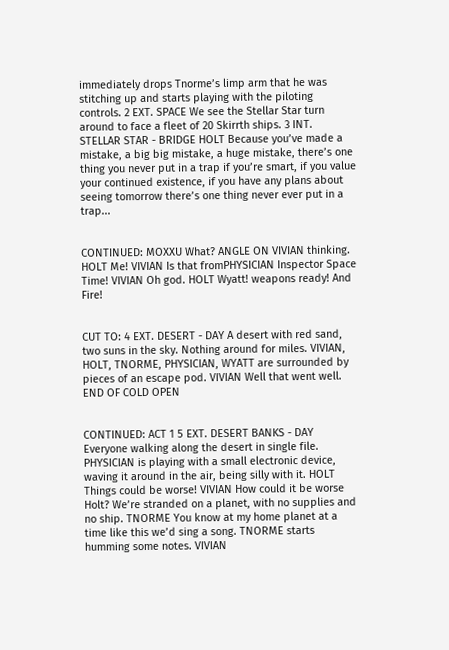immediately drops Tnorme’s limp arm that he was stitching up and starts playing with the piloting controls. 2 EXT. SPACE We see the Stellar Star turn around to face a fleet of 20 Skirrth ships. 3 INT. STELLAR STAR - BRIDGE HOLT Because you’ve made a mistake, a big big mistake, a huge mistake, there’s one thing you never put in a trap if you’re smart, if you value your continued existence, if you have any plans about seeing tomorrow there’s one thing never ever put in a trap...


CONTINUED: MOXXU What? ANGLE ON VIVIAN thinking. HOLT Me! VIVIAN Is that fromPHYSICIAN Inspector Space Time! VIVIAN Oh god. HOLT Wyatt! weapons ready! And Fire!


CUT TO: 4 EXT. DESERT - DAY A desert with red sand, two suns in the sky. Nothing around for miles. VIVIAN, HOLT, TNORME, PHYSICIAN, WYATT are surrounded by pieces of an escape pod. VIVIAN Well that went well. END OF COLD OPEN


CONTINUED: ACT 1 5 EXT. DESERT BANKS - DAY Everyone walking along the desert in single file. PHYSICIAN is playing with a small electronic device, waving it around in the air, being silly with it. HOLT Things could be worse! VIVIAN How could it be worse Holt? We’re stranded on a planet, with no supplies and no ship. TNORME You know at my home planet at a time like this we’d sing a song. TNORME starts humming some notes. VIVIAN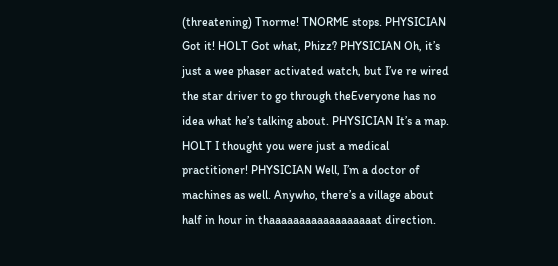(threatening) Tnorme! TNORME stops. PHYSICIAN Got it! HOLT Got what, Phizz? PHYSICIAN Oh, it’s just a wee phaser activated watch, but I’ve re wired the star driver to go through theEveryone has no idea what he’s talking about. PHYSICIAN It’s a map. HOLT I thought you were just a medical practitioner! PHYSICIAN Well, I’m a doctor of machines as well. Anywho, there’s a village about half in hour in thaaaaaaaaaaaaaaaaaat direction.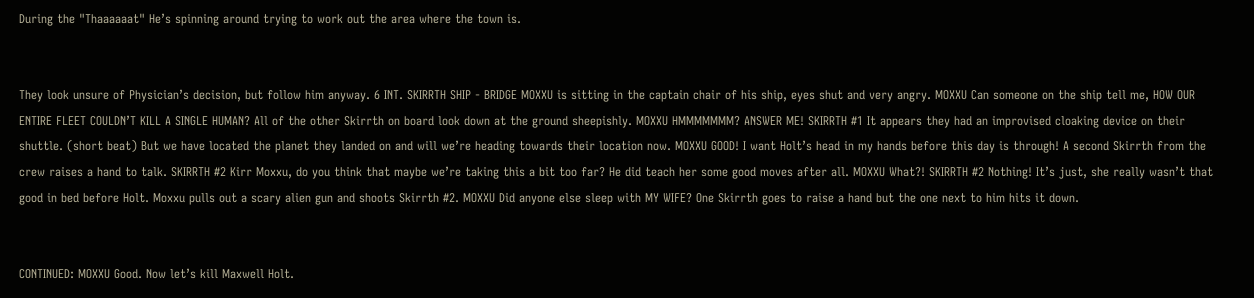During the "Thaaaaaat" He’s spinning around trying to work out the area where the town is.


They look unsure of Physician’s decision, but follow him anyway. 6 INT. SKIRRTH SHIP - BRIDGE MOXXU is sitting in the captain chair of his ship, eyes shut and very angry. MOXXU Can someone on the ship tell me, HOW OUR ENTIRE FLEET COULDN’T KILL A SINGLE HUMAN? All of the other Skirrth on board look down at the ground sheepishly. MOXXU HMMMMMMM? ANSWER ME! SKIRRTH #1 It appears they had an improvised cloaking device on their shuttle. (short beat) But we have located the planet they landed on and will we’re heading towards their location now. MOXXU GOOD! I want Holt’s head in my hands before this day is through! A second Skirrth from the crew raises a hand to talk. SKIRRTH #2 Kirr Moxxu, do you think that maybe we’re taking this a bit too far? He did teach her some good moves after all. MOXXU What?! SKIRRTH #2 Nothing! It’s just, she really wasn’t that good in bed before Holt. Moxxu pulls out a scary alien gun and shoots Skirrth #2. MOXXU Did anyone else sleep with MY WIFE? One Skirrth goes to raise a hand but the one next to him hits it down.


CONTINUED: MOXXU Good. Now let’s kill Maxwell Holt.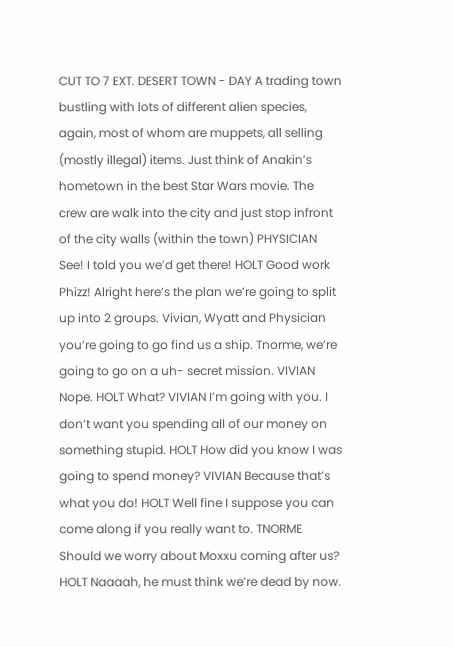CUT TO 7 EXT. DESERT TOWN - DAY A trading town bustling with lots of different alien species, again, most of whom are muppets, all selling (mostly illegal) items. Just think of Anakin’s hometown in the best Star Wars movie. The crew are walk into the city and just stop infront of the city walls (within the town) PHYSICIAN See! I told you we’d get there! HOLT Good work Phizz! Alright here’s the plan we’re going to split up into 2 groups. Vivian, Wyatt and Physician you’re going to go find us a ship. Tnorme, we’re going to go on a uh- secret mission. VIVIAN Nope. HOLT What? VIVIAN I’m going with you. I don’t want you spending all of our money on something stupid. HOLT How did you know I was going to spend money? VIVIAN Because that’s what you do! HOLT Well fine I suppose you can come along if you really want to. TNORME Should we worry about Moxxu coming after us? HOLT Naaaah, he must think we’re dead by now.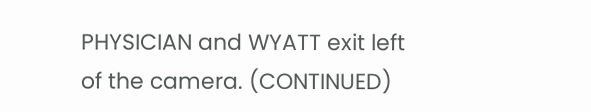PHYSICIAN and WYATT exit left of the camera. (CONTINUED)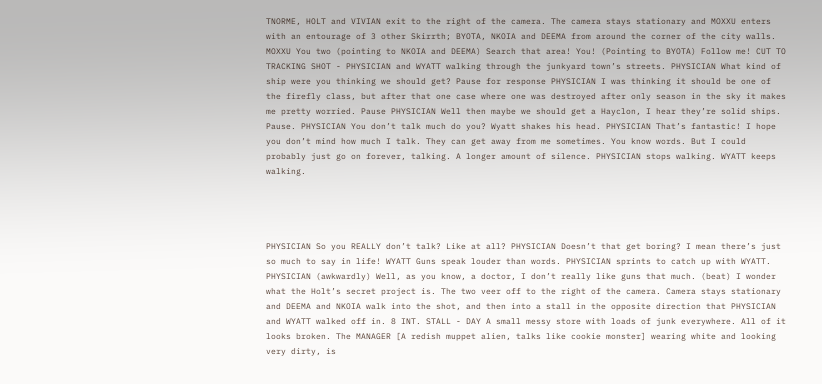TNORME, HOLT and VIVIAN exit to the right of the camera. The camera stays stationary and MOXXU enters with an entourage of 3 other Skirrth; BYOTA, NKOIA and DEEMA from around the corner of the city walls. MOXXU You two (pointing to NKOIA and DEEMA) Search that area! You! (Pointing to BYOTA) Follow me! CUT TO TRACKING SHOT - PHYSICIAN and WYATT walking through the junkyard town’s streets. PHYSICIAN What kind of ship were you thinking we should get? Pause for response PHYSICIAN I was thinking it should be one of the firefly class, but after that one case where one was destroyed after only season in the sky it makes me pretty worried. Pause PHYSICIAN Well then maybe we should get a Hayclon, I hear they’re solid ships. Pause. PHYSICIAN You don’t talk much do you? Wyatt shakes his head. PHYSICIAN That’s fantastic! I hope you don’t mind how much I talk. They can get away from me sometimes. You know words. But I could probably just go on forever, talking. A longer amount of silence. PHYSICIAN stops walking. WYATT keeps walking.




PHYSICIAN So you REALLY don’t talk? Like at all? PHYSICIAN Doesn’t that get boring? I mean there’s just so much to say in life! WYATT Guns speak louder than words. PHYSICIAN sprints to catch up with WYATT. PHYSICIAN (awkwardly) Well, as you know, a doctor, I don’t really like guns that much. (beat) I wonder what the Holt’s secret project is. The two veer off to the right of the camera. Camera stays stationary and DEEMA and NKOIA walk into the shot, and then into a stall in the opposite direction that PHYSICIAN and WYATT walked off in. 8 INT. STALL - DAY A small messy store with loads of junk everywhere. All of it looks broken. The MANAGER [A redish muppet alien, talks like cookie monster] wearing white and looking very dirty, is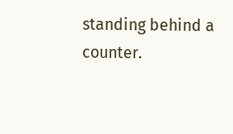standing behind a counter.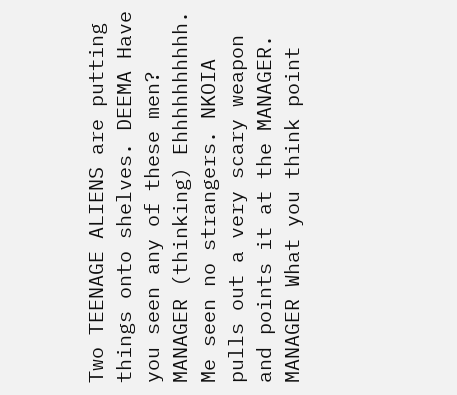Two TEENAGE ALIENS are putting things onto shelves. DEEMA Have you seen any of these men? MANAGER (thinking) Ehhhhhhhhhh. Me seen no strangers. NKOIA pulls out a very scary weapon and points it at the MANAGER. MANAGER What you think point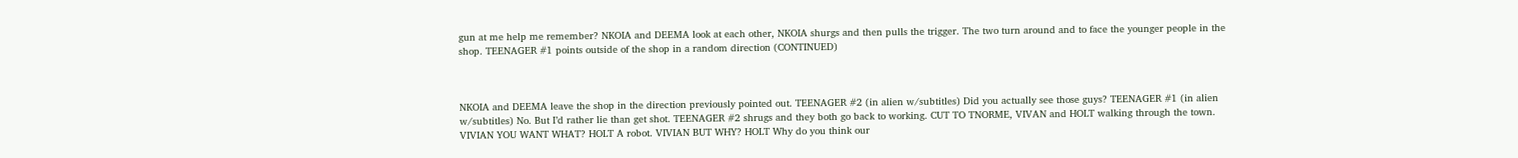gun at me help me remember? NKOIA and DEEMA look at each other, NKOIA shurgs and then pulls the trigger. The two turn around and to face the younger people in the shop. TEENAGER #1 points outside of the shop in a random direction (CONTINUED)



NKOIA and DEEMA leave the shop in the direction previously pointed out. TEENAGER #2 (in alien w/subtitles) Did you actually see those guys? TEENAGER #1 (in alien w/subtitles) No. But I’d rather lie than get shot. TEENAGER #2 shrugs and they both go back to working. CUT TO TNORME, VIVAN and HOLT walking through the town. VIVIAN YOU WANT WHAT? HOLT A robot. VIVIAN BUT WHY? HOLT Why do you think our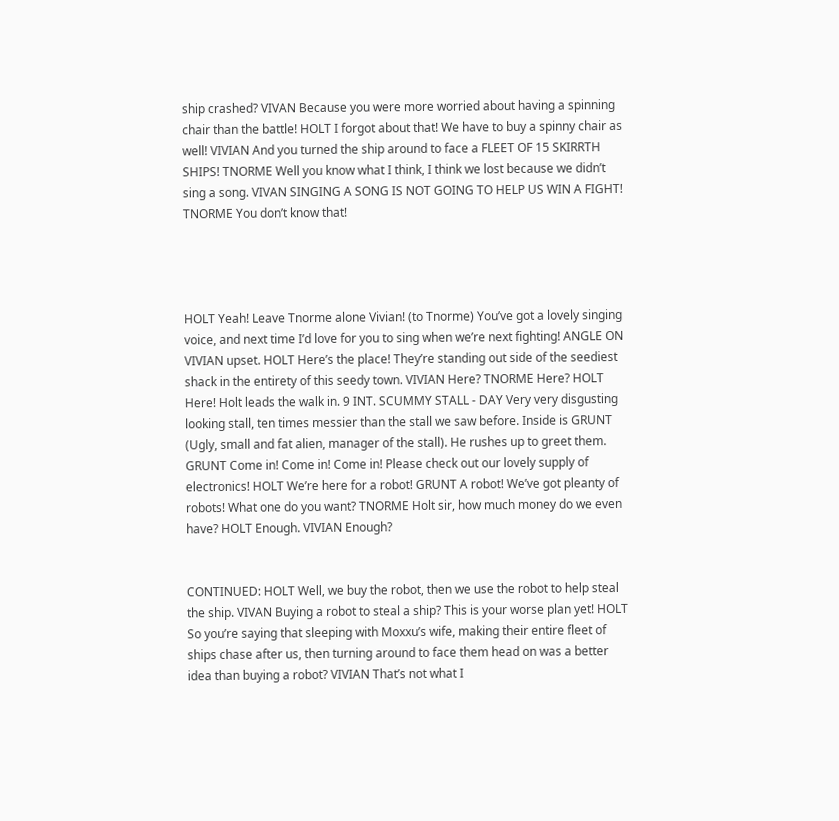ship crashed? VIVAN Because you were more worried about having a spinning chair than the battle! HOLT I forgot about that! We have to buy a spinny chair as well! VIVIAN And you turned the ship around to face a FLEET OF 15 SKIRRTH SHIPS! TNORME Well you know what I think, I think we lost because we didn’t sing a song. VIVAN SINGING A SONG IS NOT GOING TO HELP US WIN A FIGHT! TNORME You don’t know that!




HOLT Yeah! Leave Tnorme alone Vivian! (to Tnorme) You’ve got a lovely singing voice, and next time I’d love for you to sing when we’re next fighting! ANGLE ON VIVIAN upset. HOLT Here’s the place! They’re standing out side of the seediest shack in the entirety of this seedy town. VIVIAN Here? TNORME Here? HOLT Here! Holt leads the walk in. 9 INT. SCUMMY STALL - DAY Very very disgusting looking stall, ten times messier than the stall we saw before. Inside is GRUNT (Ugly, small and fat alien, manager of the stall). He rushes up to greet them. GRUNT Come in! Come in! Come in! Please check out our lovely supply of electronics! HOLT We’re here for a robot! GRUNT A robot! We’ve got pleanty of robots! What one do you want? TNORME Holt sir, how much money do we even have? HOLT Enough. VIVIAN Enough?


CONTINUED: HOLT Well, we buy the robot, then we use the robot to help steal the ship. VIVAN Buying a robot to steal a ship? This is your worse plan yet! HOLT So you’re saying that sleeping with Moxxu’s wife, making their entire fleet of ships chase after us, then turning around to face them head on was a better idea than buying a robot? VIVIAN That’s not what I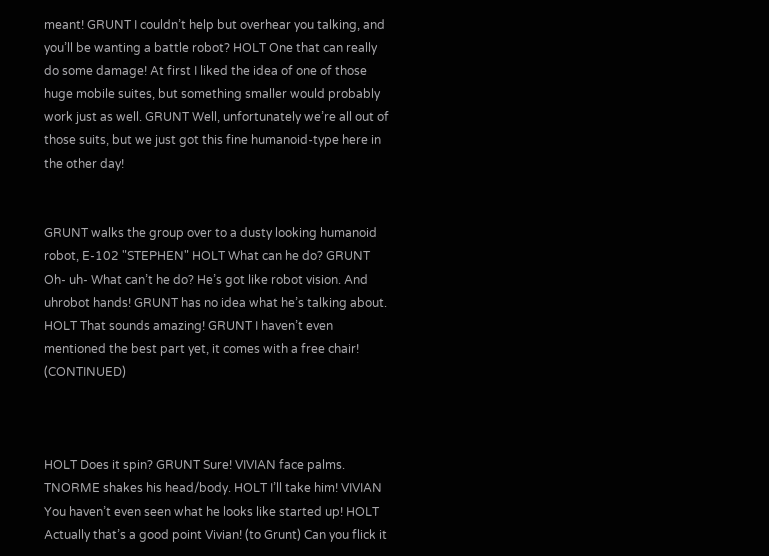meant! GRUNT I couldn’t help but overhear you talking, and you’ll be wanting a battle robot? HOLT One that can really do some damage! At first I liked the idea of one of those huge mobile suites, but something smaller would probably work just as well. GRUNT Well, unfortunately we’re all out of those suits, but we just got this fine humanoid-type here in the other day!


GRUNT walks the group over to a dusty looking humanoid robot, E-102 "STEPHEN" HOLT What can he do? GRUNT Oh- uh- What can’t he do? He’s got like robot vision. And uhrobot hands! GRUNT has no idea what he’s talking about. HOLT That sounds amazing! GRUNT I haven’t even mentioned the best part yet, it comes with a free chair! (CONTINUED)



HOLT Does it spin? GRUNT Sure! VIVIAN face palms. TNORME shakes his head/body. HOLT I’ll take him! VIVIAN You haven’t even seen what he looks like started up! HOLT Actually that’s a good point Vivian! (to Grunt) Can you flick it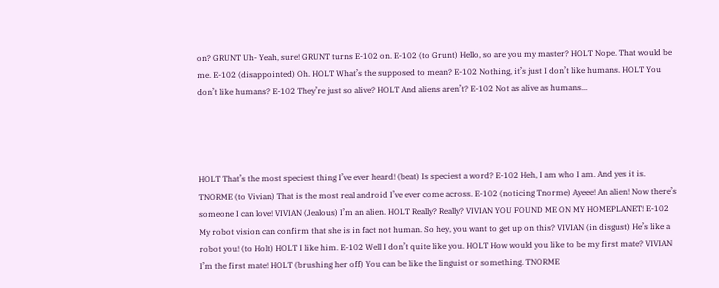on? GRUNT Uh- Yeah, sure! GRUNT turns E-102 on. E-102 (to Grunt) Hello, so are you my master? HOLT Nope. That would be me. E-102 (disappointed) Oh. HOLT What’s the supposed to mean? E-102 Nothing, it’s just I don’t like humans. HOLT You don’t like humans? E-102 They’re just so alive? HOLT And aliens aren’t? E-102 Not as alive as humans...




HOLT That’s the most speciest thing I’ve ever heard! (beat) Is speciest a word? E-102 Heh, I am who I am. And yes it is. TNORME (to Vivian) That is the most real android I’ve ever come across. E-102 (noticing Tnorme) Ayeee! An alien! Now there’s someone I can love! VIVIAN (Jealous) I’m an alien. HOLT Really? Really? VIVIAN YOU FOUND ME ON MY HOMEPLANET! E-102 My robot vision can confirm that she is in fact not human. So hey, you want to get up on this? VIVIAN (in disgust) He’s like a robot you! (to Holt) HOLT I like him. E-102 Well I don’t quite like you. HOLT How would you like to be my first mate? VIVIAN I’m the first mate! HOLT (brushing her off) You can be like the linguist or something. TNORME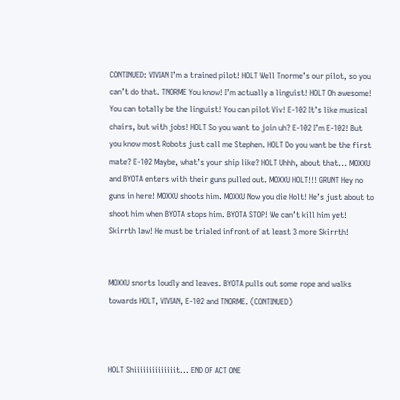CONTINUED: VIVIAN I’m a trained pilot! HOLT Well Tnorme’s our pilot, so you can’t do that. TNORME You know! I’m actually a linguist! HOLT Oh awesome! You can totally be the linguist! You can pilot Viv! E-102 It’s like musical chairs, but with jobs! HOLT So you want to join uh? E-102 I’m E-102! But you know most Robots just call me Stephen. HOLT Do you want be the first mate? E-102 Maybe, what’s your ship like? HOLT Uhhh, about that... MOXXU and BYOTA enters with their guns pulled out. MOXXU HOLT!!! GRUNT Hey no guns in here! MOXXU shoots him. MOXXU Now you die Holt! He’s just about to shoot him when BYOTA stops him. BYOTA STOP! We can’t kill him yet! Skirrth law! He must be trialed infront of at least 3 more Skirrth!


MOXXU snorts loudly and leaves. BYOTA pulls out some rope and walks towards HOLT, VIVIAN, E-102 and TNORME. (CONTINUED)



HOLT Shiiiiiiiiiiiiiit... END OF ACT ONE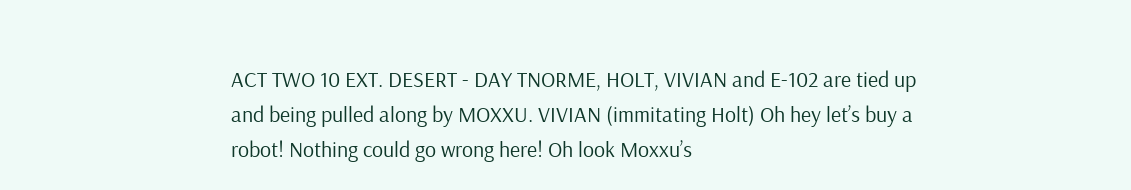ACT TWO 10 EXT. DESERT - DAY TNORME, HOLT, VIVIAN and E-102 are tied up and being pulled along by MOXXU. VIVIAN (immitating Holt) Oh hey let’s buy a robot! Nothing could go wrong here! Oh look Moxxu’s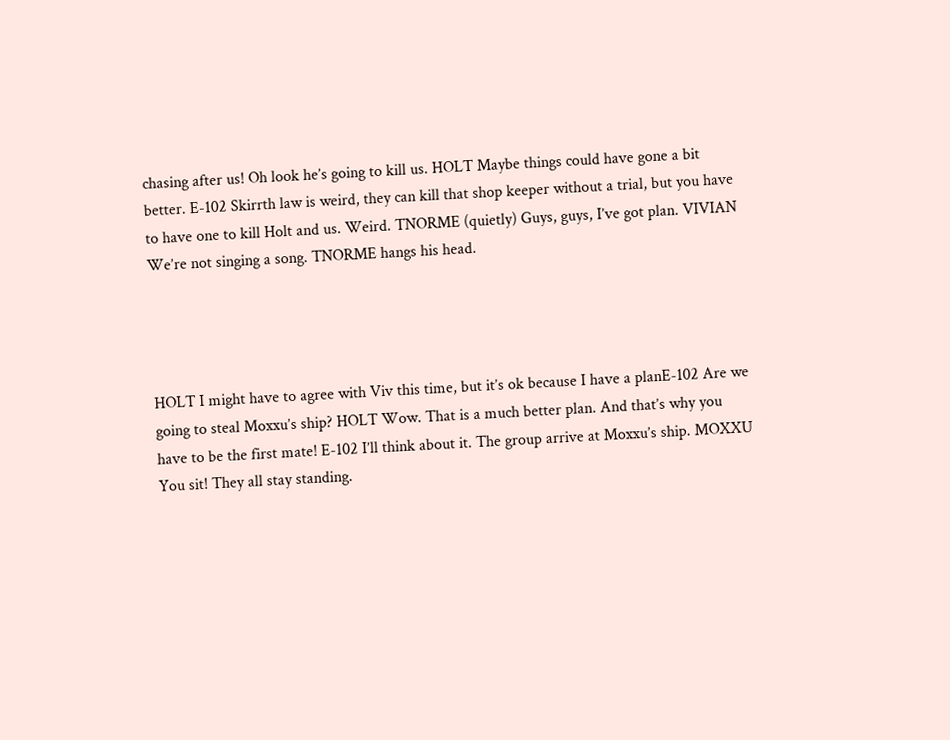chasing after us! Oh look he’s going to kill us. HOLT Maybe things could have gone a bit better. E-102 Skirrth law is weird, they can kill that shop keeper without a trial, but you have to have one to kill Holt and us. Weird. TNORME (quietly) Guys, guys, I’ve got plan. VIVIAN We’re not singing a song. TNORME hangs his head.




HOLT I might have to agree with Viv this time, but it’s ok because I have a planE-102 Are we going to steal Moxxu’s ship? HOLT Wow. That is a much better plan. And that’s why you have to be the first mate! E-102 I’ll think about it. The group arrive at Moxxu’s ship. MOXXU You sit! They all stay standing.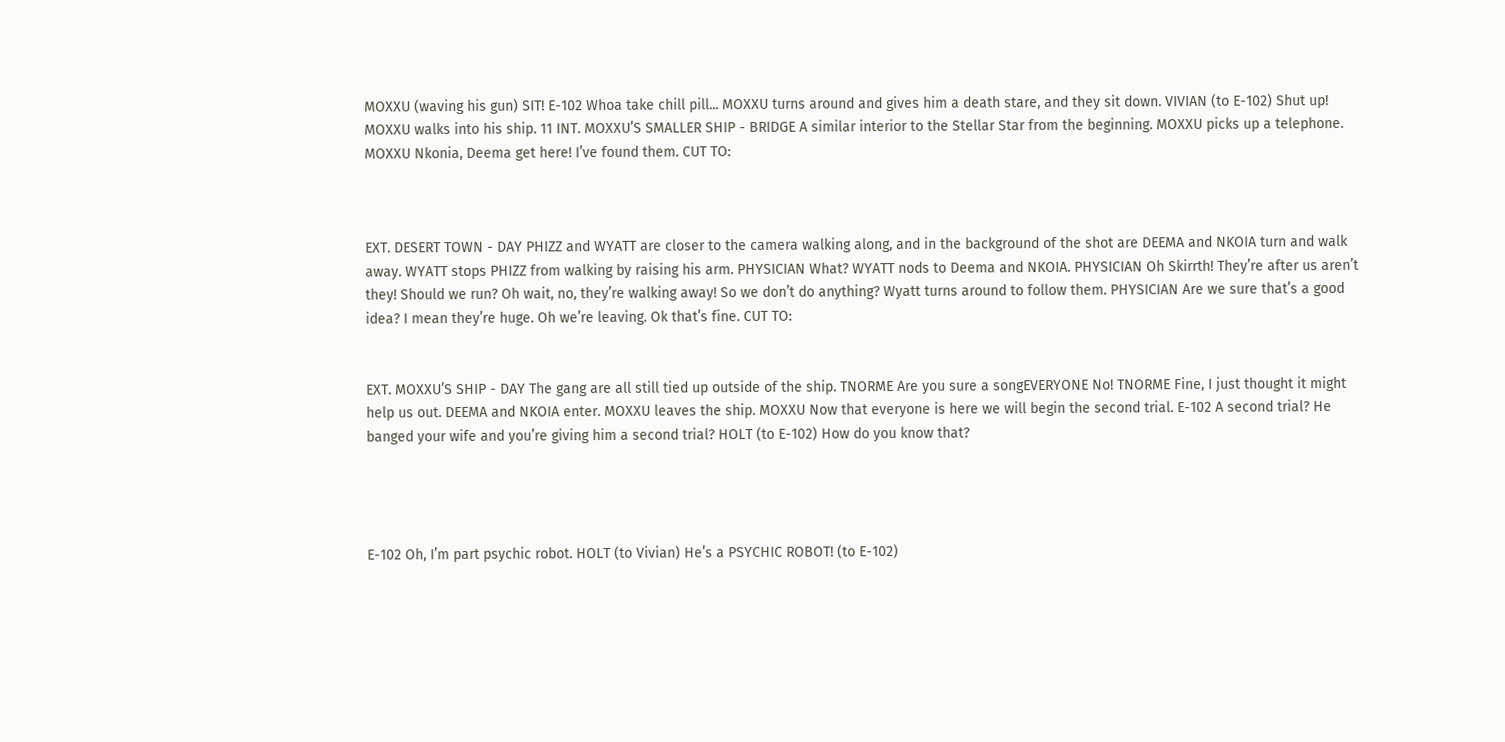MOXXU (waving his gun) SIT! E-102 Whoa take chill pill... MOXXU turns around and gives him a death stare, and they sit down. VIVIAN (to E-102) Shut up! MOXXU walks into his ship. 11 INT. MOXXU’S SMALLER SHIP - BRIDGE A similar interior to the Stellar Star from the beginning. MOXXU picks up a telephone. MOXXU Nkonia, Deema get here! I’ve found them. CUT TO:



EXT. DESERT TOWN - DAY PHIZZ and WYATT are closer to the camera walking along, and in the background of the shot are DEEMA and NKOIA turn and walk away. WYATT stops PHIZZ from walking by raising his arm. PHYSICIAN What? WYATT nods to Deema and NKOIA. PHYSICIAN Oh Skirrth! They’re after us aren’t they! Should we run? Oh wait, no, they’re walking away! So we don’t do anything? Wyatt turns around to follow them. PHYSICIAN Are we sure that’s a good idea? I mean they’re huge. Oh we’re leaving. Ok that’s fine. CUT TO:


EXT. MOXXU’S SHIP - DAY The gang are all still tied up outside of the ship. TNORME Are you sure a songEVERYONE No! TNORME Fine, I just thought it might help us out. DEEMA and NKOIA enter. MOXXU leaves the ship. MOXXU Now that everyone is here we will begin the second trial. E-102 A second trial? He banged your wife and you’re giving him a second trial? HOLT (to E-102) How do you know that?




E-102 Oh, I’m part psychic robot. HOLT (to Vivian) He’s a PSYCHIC ROBOT! (to E-102)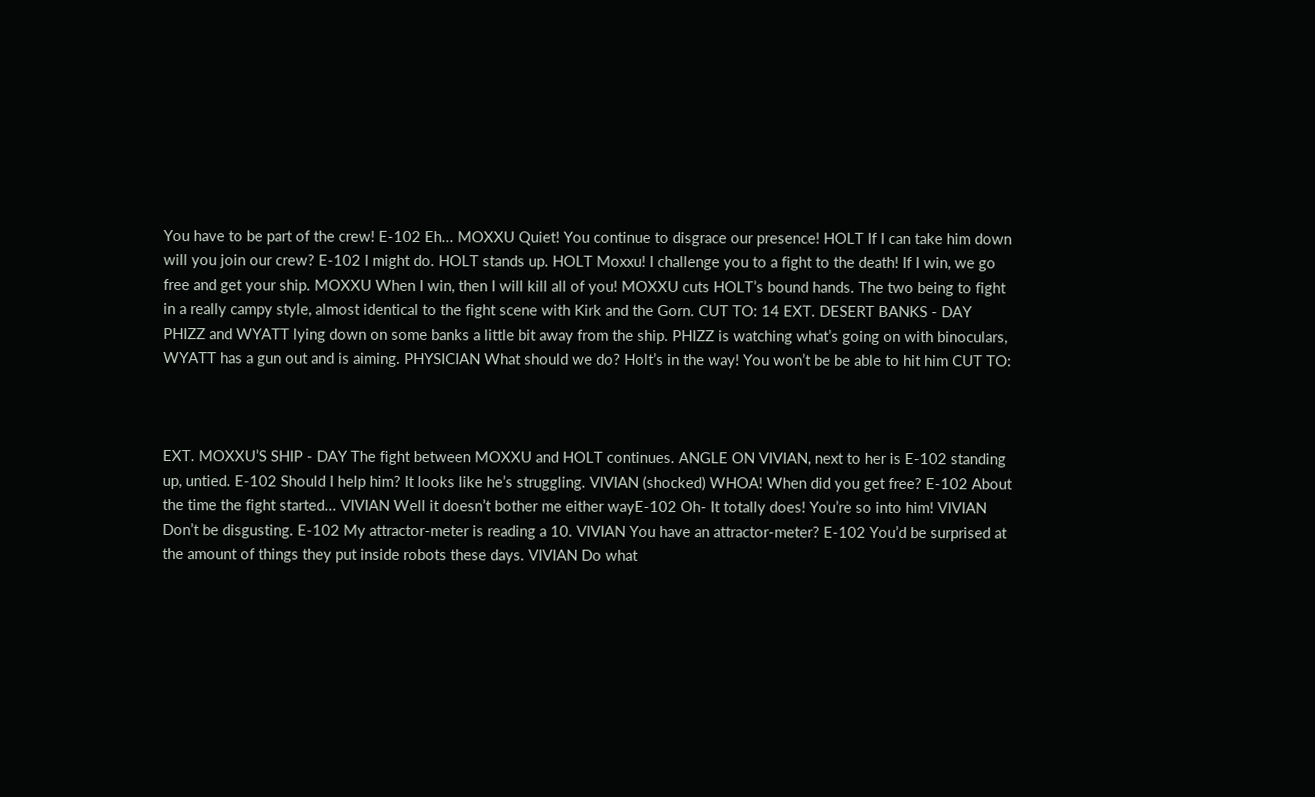You have to be part of the crew! E-102 Eh... MOXXU Quiet! You continue to disgrace our presence! HOLT If I can take him down will you join our crew? E-102 I might do. HOLT stands up. HOLT Moxxu! I challenge you to a fight to the death! If I win, we go free and get your ship. MOXXU When I win, then I will kill all of you! MOXXU cuts HOLT’s bound hands. The two being to fight in a really campy style, almost identical to the fight scene with Kirk and the Gorn. CUT TO: 14 EXT. DESERT BANKS - DAY PHIZZ and WYATT lying down on some banks a little bit away from the ship. PHIZZ is watching what’s going on with binoculars, WYATT has a gun out and is aiming. PHYSICIAN What should we do? Holt’s in the way! You won’t be be able to hit him CUT TO:



EXT. MOXXU’S SHIP - DAY The fight between MOXXU and HOLT continues. ANGLE ON VIVIAN, next to her is E-102 standing up, untied. E-102 Should I help him? It looks like he’s struggling. VIVIAN (shocked) WHOA! When did you get free? E-102 About the time the fight started... VIVIAN Well it doesn’t bother me either wayE-102 Oh- It totally does! You’re so into him! VIVIAN Don’t be disgusting. E-102 My attractor-meter is reading a 10. VIVIAN You have an attractor-meter? E-102 You’d be surprised at the amount of things they put inside robots these days. VIVIAN Do what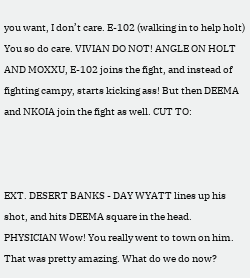you want, I don’t care. E-102 (walking in to help holt) You so do care. VIVIAN DO NOT! ANGLE ON HOLT AND MOXXU, E-102 joins the fight, and instead of fighting campy, starts kicking ass! But then DEEMA and NKOIA join the fight as well. CUT TO:



EXT. DESERT BANKS - DAY WYATT lines up his shot, and hits DEEMA square in the head. PHYSICIAN Wow! You really went to town on him. That was pretty amazing. What do we do now?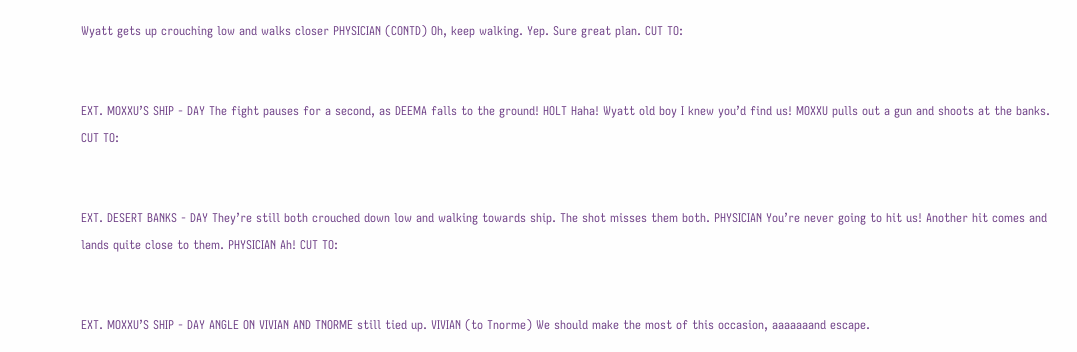Wyatt gets up crouching low and walks closer PHYSICIAN (CONTD) Oh, keep walking. Yep. Sure great plan. CUT TO:


EXT. MOXXU’S SHIP - DAY The fight pauses for a second, as DEEMA falls to the ground! HOLT Haha! Wyatt old boy I knew you’d find us! MOXXU pulls out a gun and shoots at the banks. CUT TO:


EXT. DESERT BANKS - DAY They’re still both crouched down low and walking towards ship. The shot misses them both. PHYSICIAN You’re never going to hit us! Another hit comes and lands quite close to them. PHYSICIAN Ah! CUT TO:


EXT. MOXXU’S SHIP - DAY ANGLE ON VIVIAN AND TNORME still tied up. VIVIAN (to Tnorme) We should make the most of this occasion, aaaaaaand escape.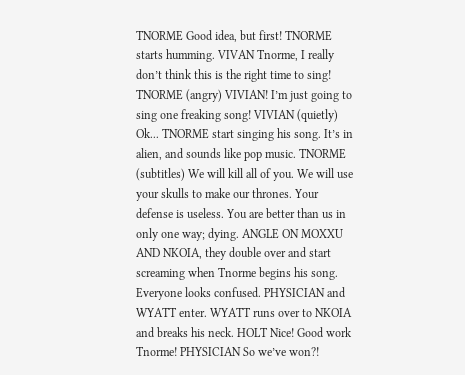TNORME Good idea, but first! TNORME starts humming. VIVAN Tnorme, I really don’t think this is the right time to sing! TNORME (angry) VIVIAN! I’m just going to sing one freaking song! VIVIAN (quietly) Ok... TNORME start singing his song. It’s in alien, and sounds like pop music. TNORME (subtitles) We will kill all of you. We will use your skulls to make our thrones. Your defense is useless. You are better than us in only one way; dying. ANGLE ON MOXXU AND NKOIA, they double over and start screaming when Tnorme begins his song. Everyone looks confused. PHYSICIAN and WYATT enter. WYATT runs over to NKOIA and breaks his neck. HOLT Nice! Good work Tnorme! PHYSICIAN So we’ve won?!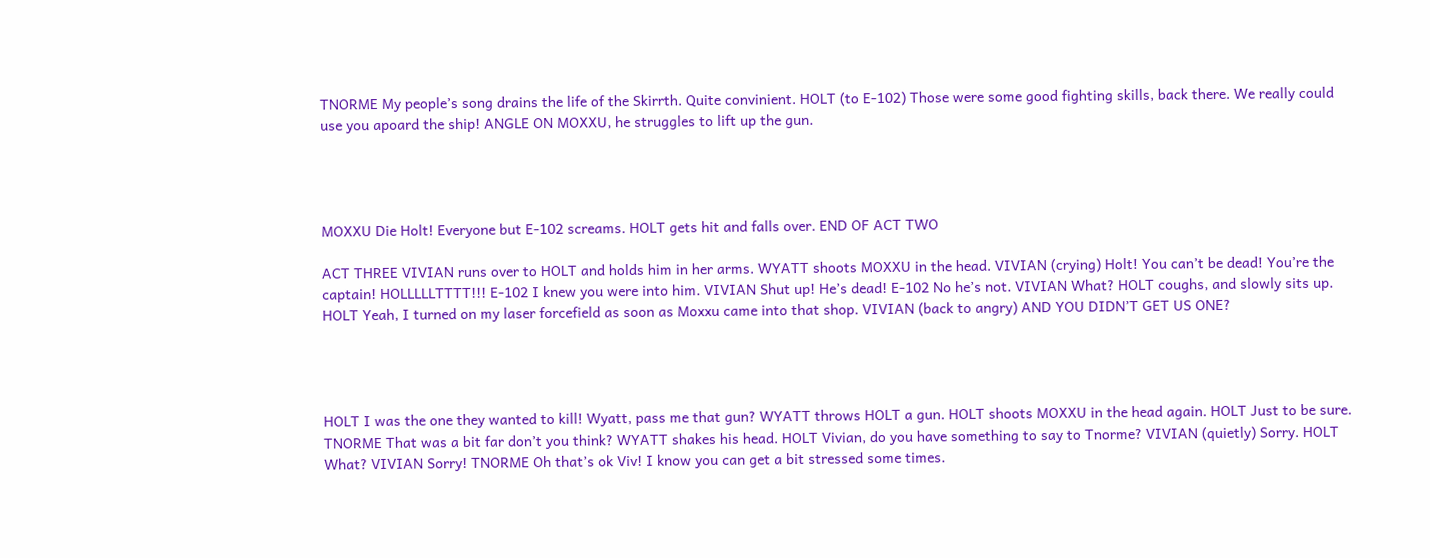TNORME My people’s song drains the life of the Skirrth. Quite convinient. HOLT (to E-102) Those were some good fighting skills, back there. We really could use you apoard the ship! ANGLE ON MOXXU, he struggles to lift up the gun.




MOXXU Die Holt! Everyone but E-102 screams. HOLT gets hit and falls over. END OF ACT TWO

ACT THREE VIVIAN runs over to HOLT and holds him in her arms. WYATT shoots MOXXU in the head. VIVIAN (crying) Holt! You can’t be dead! You’re the captain! HOLLLLLTTTT!!! E-102 I knew you were into him. VIVIAN Shut up! He’s dead! E-102 No he’s not. VIVIAN What? HOLT coughs, and slowly sits up. HOLT Yeah, I turned on my laser forcefield as soon as Moxxu came into that shop. VIVIAN (back to angry) AND YOU DIDN’T GET US ONE?




HOLT I was the one they wanted to kill! Wyatt, pass me that gun? WYATT throws HOLT a gun. HOLT shoots MOXXU in the head again. HOLT Just to be sure. TNORME That was a bit far don’t you think? WYATT shakes his head. HOLT Vivian, do you have something to say to Tnorme? VIVIAN (quietly) Sorry. HOLT What? VIVIAN Sorry! TNORME Oh that’s ok Viv! I know you can get a bit stressed some times.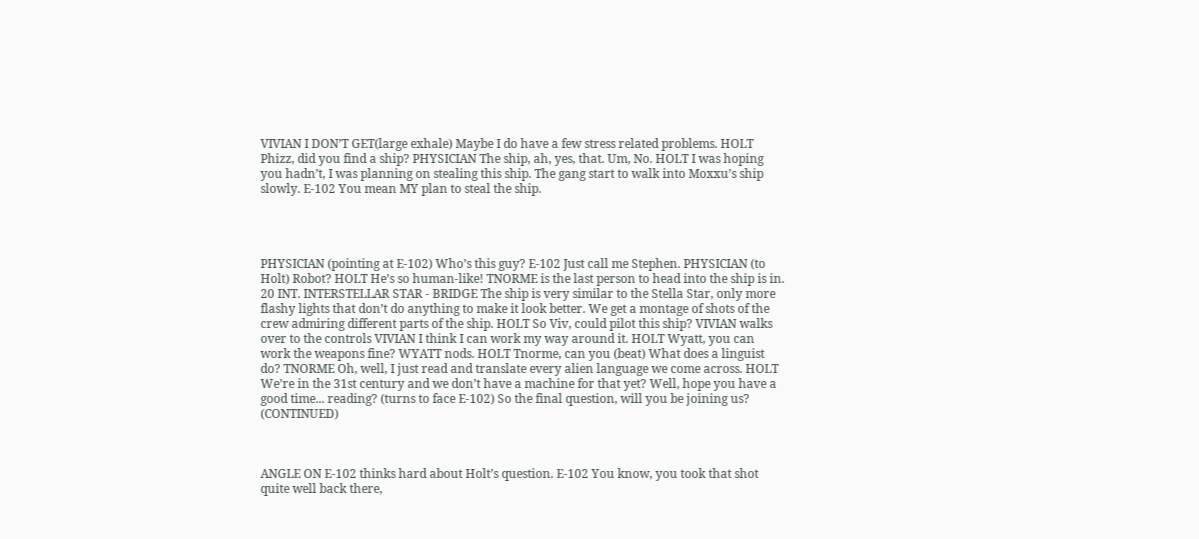VIVIAN I DON’T GET(large exhale) Maybe I do have a few stress related problems. HOLT Phizz, did you find a ship? PHYSICIAN The ship, ah, yes, that. Um, No. HOLT I was hoping you hadn’t, I was planning on stealing this ship. The gang start to walk into Moxxu’s ship slowly. E-102 You mean MY plan to steal the ship.




PHYSICIAN (pointing at E-102) Who’s this guy? E-102 Just call me Stephen. PHYSICIAN (to Holt) Robot? HOLT He’s so human-like! TNORME is the last person to head into the ship is in. 20 INT. INTERSTELLAR STAR - BRIDGE The ship is very similar to the Stella Star, only more flashy lights that don’t do anything to make it look better. We get a montage of shots of the crew admiring different parts of the ship. HOLT So Viv, could pilot this ship? VIVIAN walks over to the controls VIVIAN I think I can work my way around it. HOLT Wyatt, you can work the weapons fine? WYATT nods. HOLT Tnorme, can you (beat) What does a linguist do? TNORME Oh, well, I just read and translate every alien language we come across. HOLT We’re in the 31st century and we don’t have a machine for that yet? Well, hope you have a good time... reading? (turns to face E-102) So the final question, will you be joining us? (CONTINUED)



ANGLE ON E-102 thinks hard about Holt’s question. E-102 You know, you took that shot quite well back there,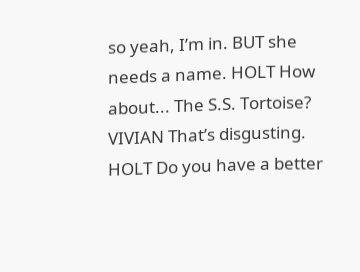so yeah, I’m in. BUT she needs a name. HOLT How about... The S.S. Tortoise? VIVIAN That’s disgusting. HOLT Do you have a better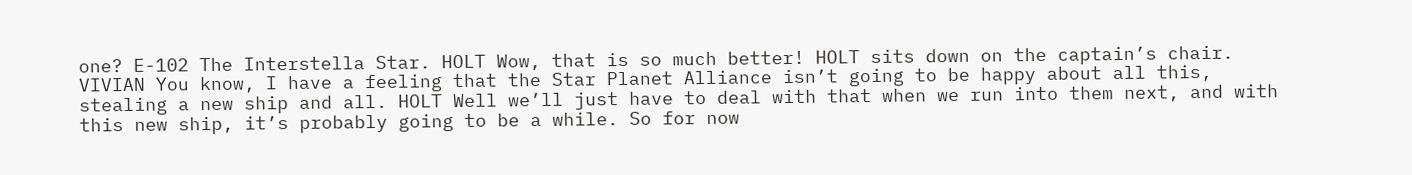one? E-102 The Interstella Star. HOLT Wow, that is so much better! HOLT sits down on the captain’s chair. VIVIAN You know, I have a feeling that the Star Planet Alliance isn’t going to be happy about all this, stealing a new ship and all. HOLT Well we’ll just have to deal with that when we run into them next, and with this new ship, it’s probably going to be a while. So for now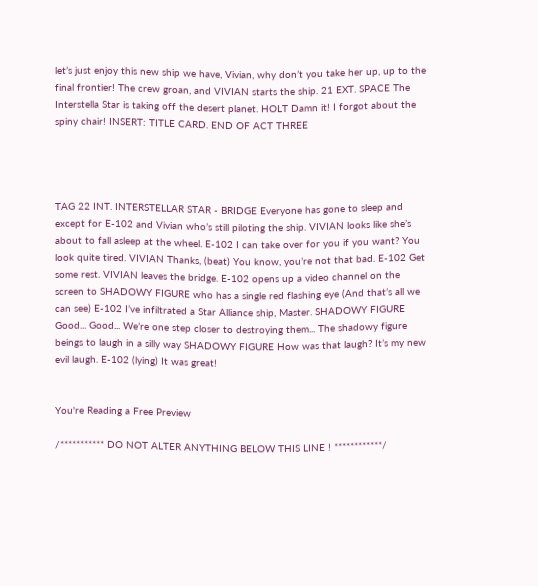let’s just enjoy this new ship we have, Vivian, why don’t you take her up, up to the final frontier! The crew groan, and VIVIAN starts the ship. 21 EXT. SPACE The Interstella Star is taking off the desert planet. HOLT Damn it! I forgot about the spiny chair! INSERT: TITLE CARD. END OF ACT THREE




TAG 22 INT. INTERSTELLAR STAR - BRIDGE Everyone has gone to sleep and except for E-102 and Vivian who’s still piloting the ship. VIVIAN looks like she’s about to fall asleep at the wheel. E-102 I can take over for you if you want? You look quite tired. VIVIAN Thanks, (beat) You know, you’re not that bad. E-102 Get some rest. VIVIAN leaves the bridge. E-102 opens up a video channel on the screen to SHADOWY FIGURE who has a single red flashing eye (And that’s all we can see) E-102 I’ve infiltrated a Star Alliance ship, Master. SHADOWY FIGURE Good... Good... We’re one step closer to destroying them... The shadowy figure beings to laugh in a silly way SHADOWY FIGURE How was that laugh? It’s my new evil laugh. E-102 (lying) It was great!


You're Reading a Free Preview

/*********** DO NOT ALTER ANYTHING BELOW THIS LINE ! ************/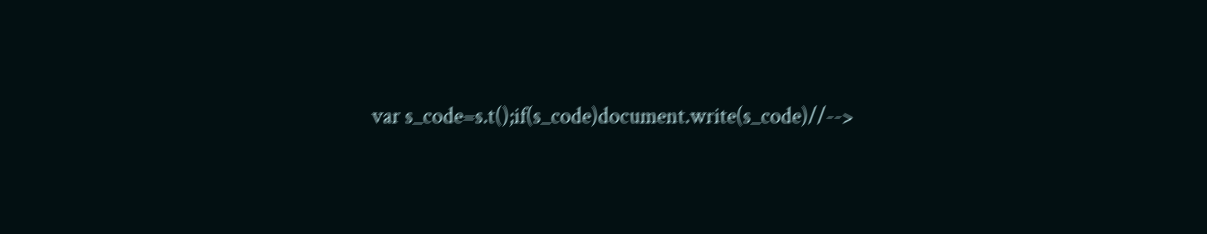var s_code=s.t();if(s_code)document.write(s_code)//-->